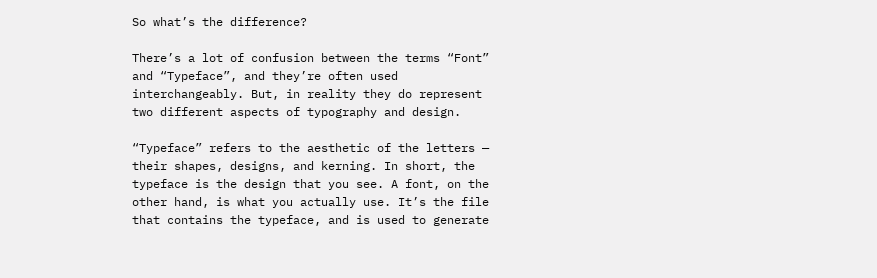So what’s the difference?

There’s a lot of confusion between the terms “Font” and “Typeface”, and they’re often used interchangeably. But, in reality they do represent two different aspects of typography and design.

“Typeface” refers to the aesthetic of the letters — their shapes, designs, and kerning. In short, the typeface is the design that you see. A font, on the other hand, is what you actually use. It’s the file that contains the typeface, and is used to generate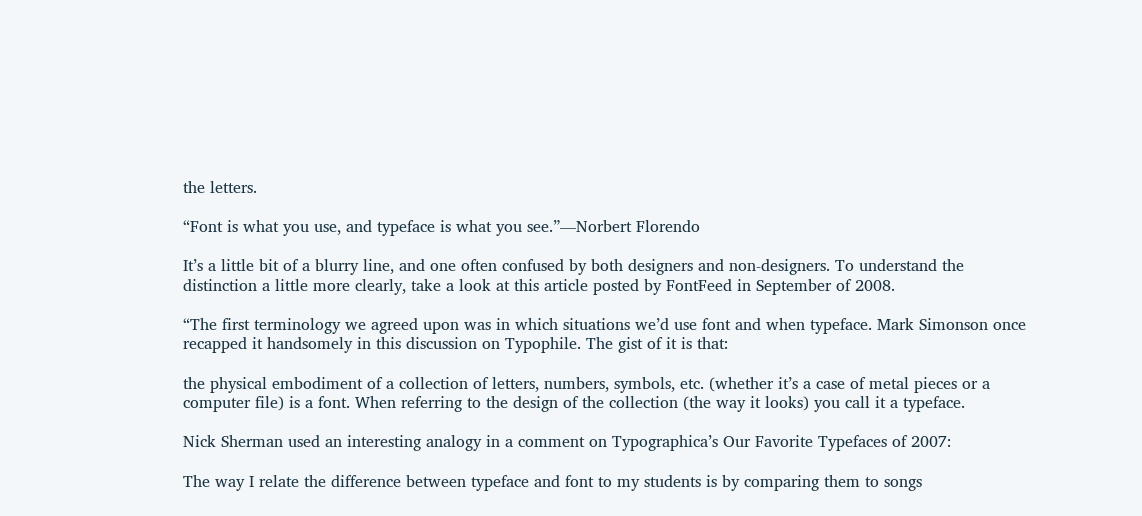the letters.

“Font is what you use, and typeface is what you see.”—Norbert Florendo

It’s a little bit of a blurry line, and one often confused by both designers and non-designers. To understand the distinction a little more clearly, take a look at this article posted by FontFeed in September of 2008.

“The first terminology we agreed upon was in which situations we’d use font and when typeface. Mark Simonson once recapped it handsomely in this discussion on Typophile. The gist of it is that:

the physical embodiment of a collection of letters, numbers, symbols, etc. (whether it’s a case of metal pieces or a computer file) is a font. When referring to the design of the collection (the way it looks) you call it a typeface.

Nick Sherman used an interesting analogy in a comment on Typographica’s Our Favorite Typefaces of 2007:

The way I relate the difference between typeface and font to my students is by comparing them to songs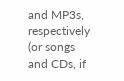and MP3s, respectively (or songs and CDs, if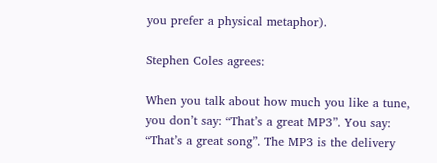you prefer a physical metaphor).

Stephen Coles agrees:

When you talk about how much you like a tune, you don’t say: “That’s a great MP3”. You say: “That’s a great song”. The MP3 is the delivery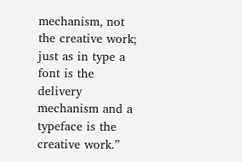mechanism, not the creative work; just as in type a font is the delivery mechanism and a typeface is the creative work.”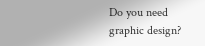Do you need graphic design?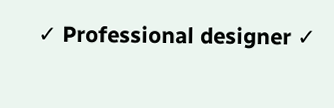✓ Professional designer ✓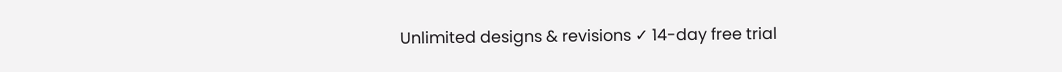Unlimited designs & revisions ✓ 14-day free trial